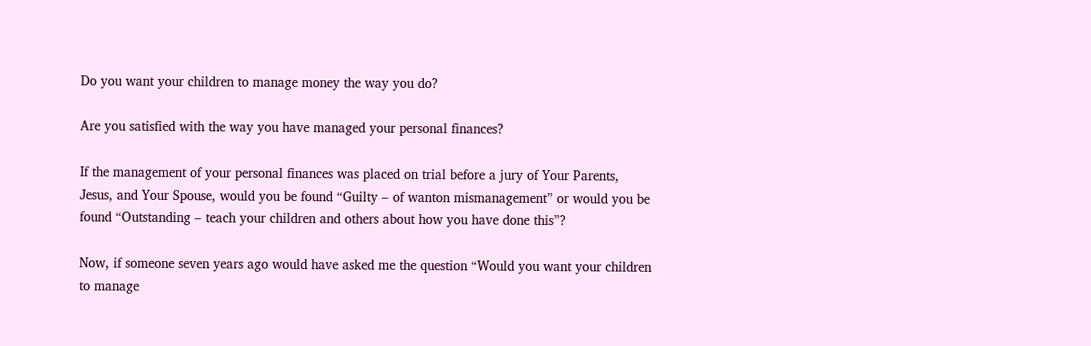Do you want your children to manage money the way you do?

Are you satisfied with the way you have managed your personal finances?

If the management of your personal finances was placed on trial before a jury of Your Parents, Jesus, and Your Spouse, would you be found “Guilty – of wanton mismanagement” or would you be found “Outstanding – teach your children and others about how you have done this”?

Now, if someone seven years ago would have asked me the question “Would you want your children to manage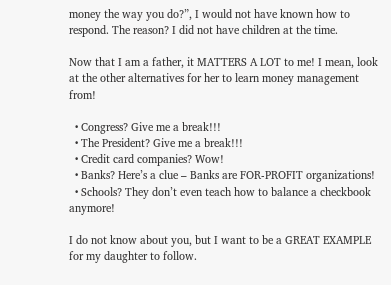money the way you do?”, I would not have known how to respond. The reason? I did not have children at the time.

Now that I am a father, it MATTERS A LOT to me! I mean, look at the other alternatives for her to learn money management from!

  • Congress? Give me a break!!!
  • The President? Give me a break!!!
  • Credit card companies? Wow!
  • Banks? Here’s a clue – Banks are FOR-PROFIT organizations!
  • Schools? They don’t even teach how to balance a checkbook anymore!

I do not know about you, but I want to be a GREAT EXAMPLE for my daughter to follow.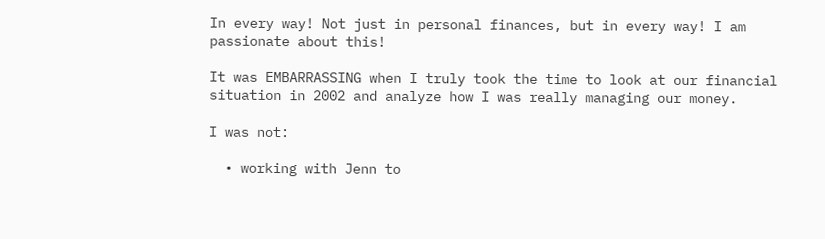In every way! Not just in personal finances, but in every way! I am passionate about this!

It was EMBARRASSING when I truly took the time to look at our financial situation in 2002 and analyze how I was really managing our money.

I was not:

  • working with Jenn to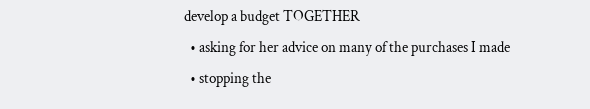develop a budget TOGETHER
  • asking for her advice on many of the purchases I made
  • stopping the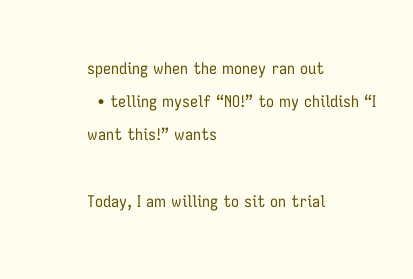spending when the money ran out
  • telling myself “NO!” to my childish “I want this!” wants

Today, I am willing to sit on trial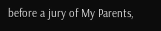before a jury of My Parents,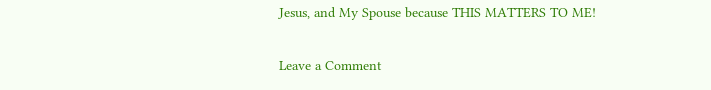Jesus, and My Spouse because THIS MATTERS TO ME!

Leave a Comment